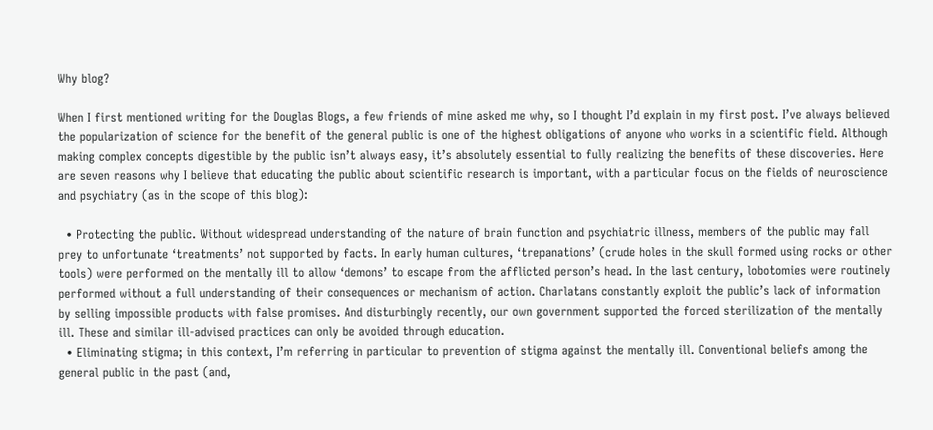Why blog?

When I first mentioned writing for the Douglas Blogs, a few friends of mine asked me why, so I thought I’d explain in my first post. I’ve always believed the popularization of science for the benefit of the general public is one of the highest obligations of anyone who works in a scientific field. Although making complex concepts digestible by the public isn’t always easy, it’s absolutely essential to fully realizing the benefits of these discoveries. Here are seven reasons why I believe that educating the public about scientific research is important, with a particular focus on the fields of neuroscience and psychiatry (as in the scope of this blog):

  • Protecting the public. Without widespread understanding of the nature of brain function and psychiatric illness, members of the public may fall prey to unfortunate ‘treatments’ not supported by facts. In early human cultures, ‘trepanations’ (crude holes in the skull formed using rocks or other tools) were performed on the mentally ill to allow ‘demons’ to escape from the afflicted person’s head. In the last century, lobotomies were routinely performed without a full understanding of their consequences or mechanism of action. Charlatans constantly exploit the public’s lack of information by selling impossible products with false promises. And disturbingly recently, our own government supported the forced sterilization of the mentally ill. These and similar ill-advised practices can only be avoided through education.
  • Eliminating stigma; in this context, I’m referring in particular to prevention of stigma against the mentally ill. Conventional beliefs among the general public in the past (and,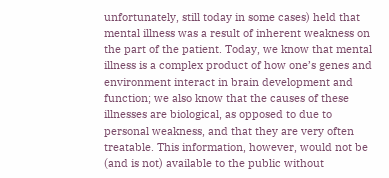unfortunately, still today in some cases) held that mental illness was a result of inherent weakness on the part of the patient. Today, we know that mental illness is a complex product of how one’s genes and environment interact in brain development and function; we also know that the causes of these illnesses are biological, as opposed to due to personal weakness, and that they are very often treatable. This information, however, would not be (and is not) available to the public without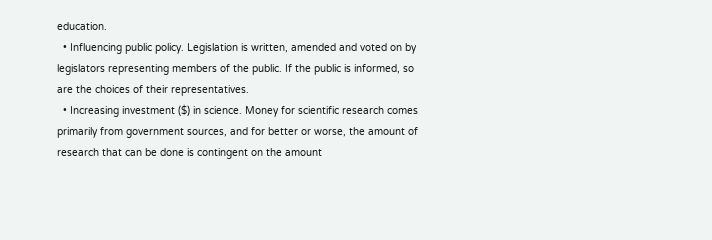education.
  • Influencing public policy. Legislation is written, amended and voted on by legislators representing members of the public. If the public is informed, so are the choices of their representatives.
  • Increasing investment ($) in science. Money for scientific research comes primarily from government sources, and for better or worse, the amount of research that can be done is contingent on the amount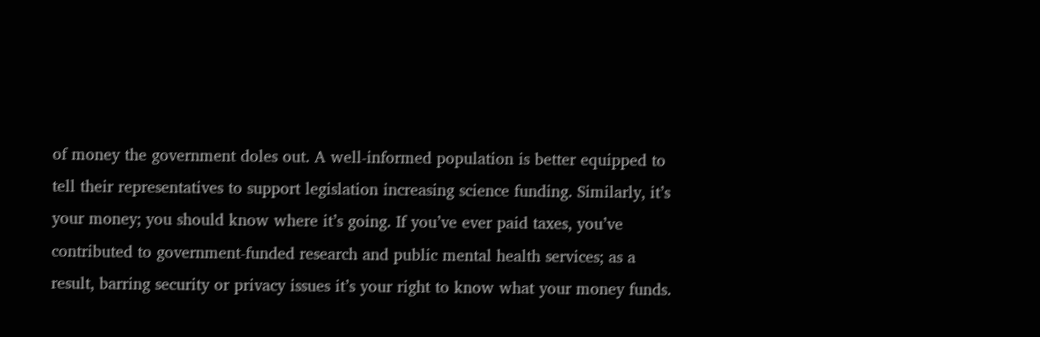of money the government doles out. A well-informed population is better equipped to tell their representatives to support legislation increasing science funding. Similarly, it’s your money; you should know where it’s going. If you’ve ever paid taxes, you’ve contributed to government-funded research and public mental health services; as a result, barring security or privacy issues it’s your right to know what your money funds.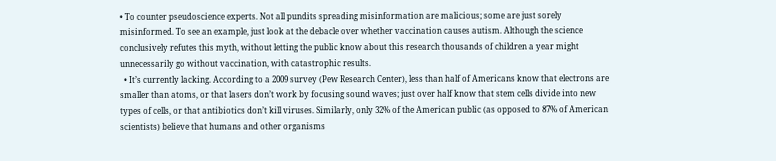• To counter pseudoscience experts. Not all pundits spreading misinformation are malicious; some are just sorely misinformed. To see an example, just look at the debacle over whether vaccination causes autism. Although the science conclusively refutes this myth, without letting the public know about this research thousands of children a year might unnecessarily go without vaccination, with catastrophic results.
  • It’s currently lacking. According to a 2009 survey (Pew Research Center), less than half of Americans know that electrons are smaller than atoms, or that lasers don’t work by focusing sound waves; just over half know that stem cells divide into new types of cells, or that antibiotics don’t kill viruses. Similarly, only 32% of the American public (as opposed to 87% of American scientists) believe that humans and other organisms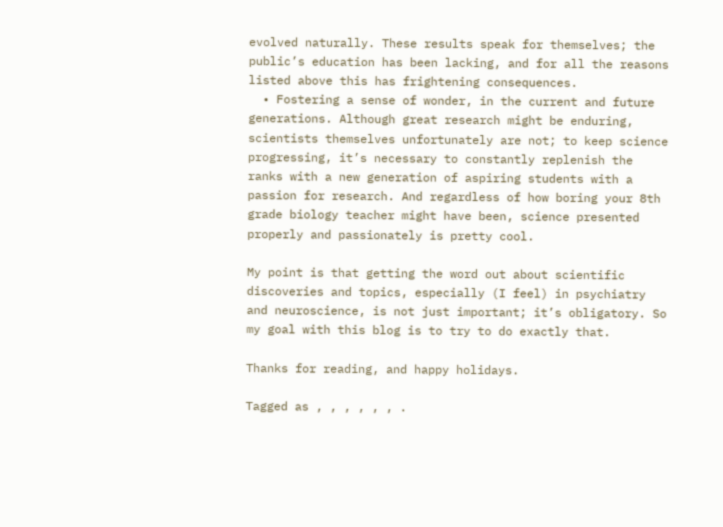evolved naturally. These results speak for themselves; the public’s education has been lacking, and for all the reasons listed above this has frightening consequences.
  • Fostering a sense of wonder, in the current and future generations. Although great research might be enduring, scientists themselves unfortunately are not; to keep science progressing, it’s necessary to constantly replenish the ranks with a new generation of aspiring students with a passion for research. And regardless of how boring your 8th grade biology teacher might have been, science presented properly and passionately is pretty cool.

My point is that getting the word out about scientific discoveries and topics, especially (I feel) in psychiatry and neuroscience, is not just important; it’s obligatory. So my goal with this blog is to try to do exactly that.

Thanks for reading, and happy holidays.

Tagged as , , , , , , .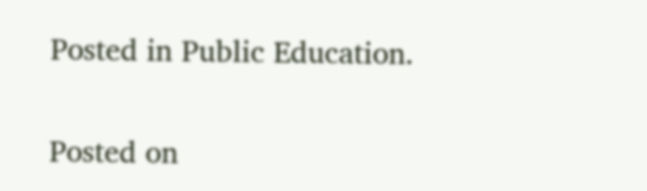Posted in Public Education.

Posted on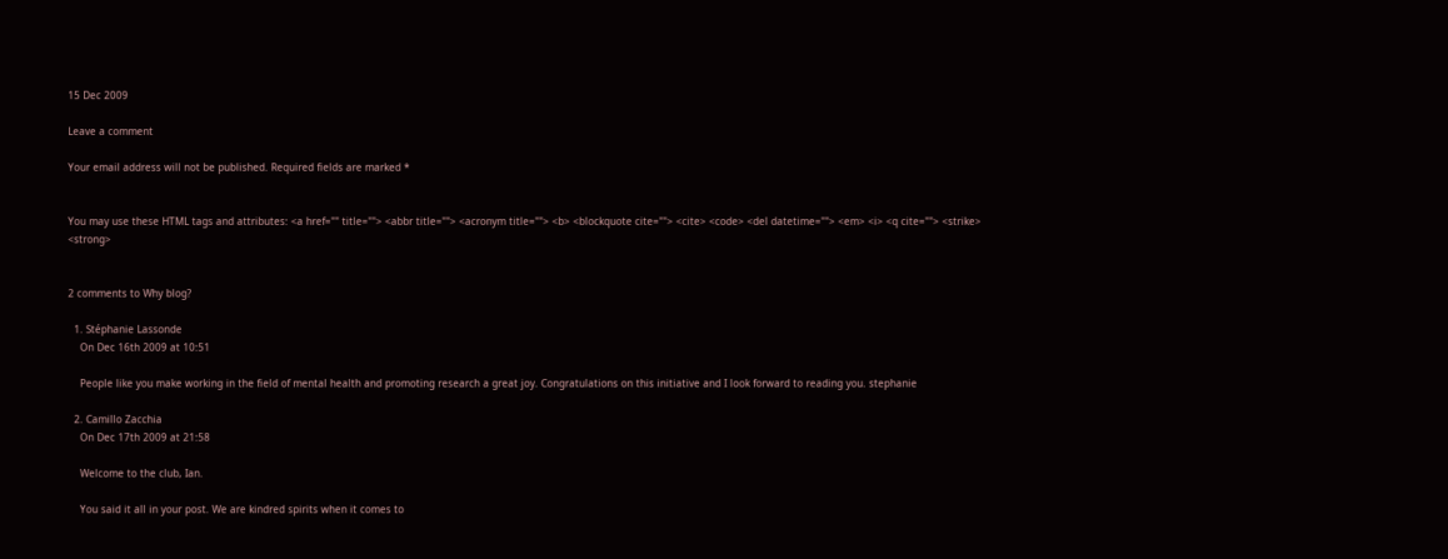15 Dec 2009

Leave a comment

Your email address will not be published. Required fields are marked *


You may use these HTML tags and attributes: <a href="" title=""> <abbr title=""> <acronym title=""> <b> <blockquote cite=""> <cite> <code> <del datetime=""> <em> <i> <q cite=""> <strike> <strong>


2 comments to Why blog?

  1. Stéphanie Lassonde
    On Dec 16th 2009 at 10:51

    People like you make working in the field of mental health and promoting research a great joy. Congratulations on this initiative and I look forward to reading you. stephanie

  2. Camillo Zacchia
    On Dec 17th 2009 at 21:58

    Welcome to the club, Ian.

    You said it all in your post. We are kindred spirits when it comes to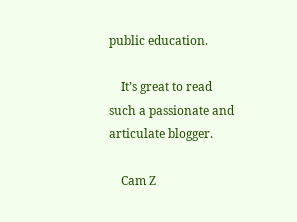public education.

    It’s great to read such a passionate and articulate blogger.

    Cam Z